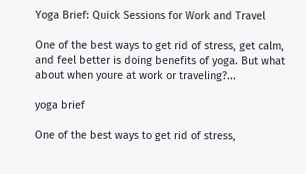Yoga Brief: Quick Sessions for Work and Travel

One of the best ways to get rid of stress, get calm, and feel better is doing benefits of yoga. But what about when youre at work or traveling?...

yoga brief

One of the best ways to get rid of stress,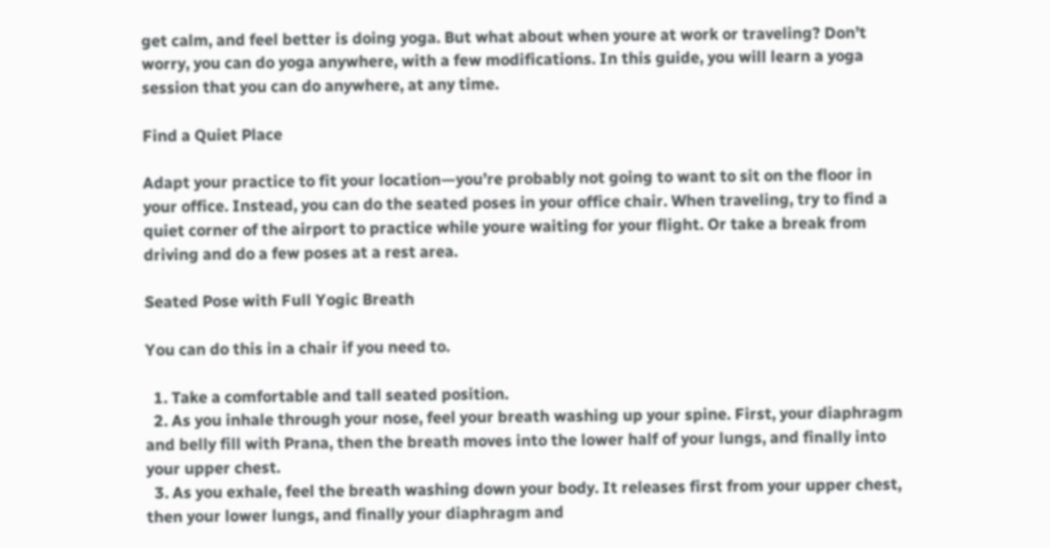get calm, and feel better is doing yoga. But what about when youre at work or traveling? Don’t worry, you can do yoga anywhere, with a few modifications. In this guide, you will learn a yoga session that you can do anywhere, at any time.

Find a Quiet Place

Adapt your practice to fit your location—you’re probably not going to want to sit on the floor in your office. Instead, you can do the seated poses in your office chair. When traveling, try to find a quiet corner of the airport to practice while youre waiting for your flight. Or take a break from driving and do a few poses at a rest area.

Seated Pose with Full Yogic Breath

You can do this in a chair if you need to.

  1. Take a comfortable and tall seated position.
  2. As you inhale through your nose, feel your breath washing up your spine. First, your diaphragm and belly fill with Prana, then the breath moves into the lower half of your lungs, and finally into your upper chest.
  3. As you exhale, feel the breath washing down your body. It releases first from your upper chest, then your lower lungs, and finally your diaphragm and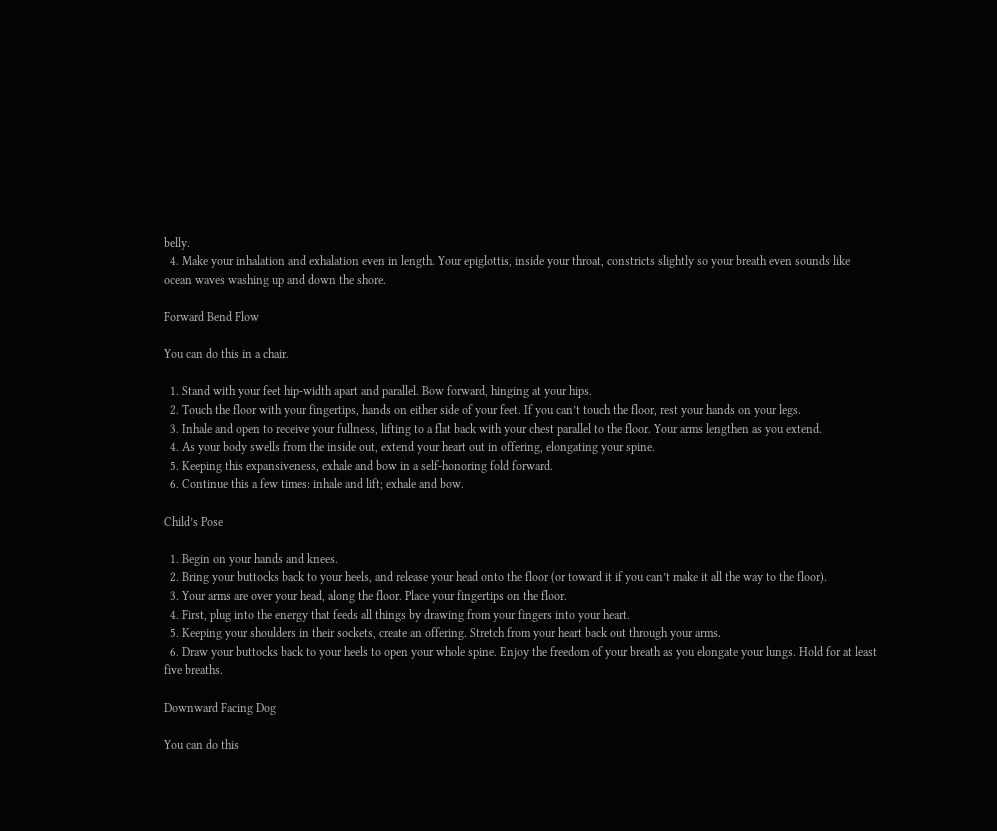belly.
  4. Make your inhalation and exhalation even in length. Your epiglottis, inside your throat, constricts slightly so your breath even sounds like ocean waves washing up and down the shore.

Forward Bend Flow

You can do this in a chair.

  1. Stand with your feet hip-width apart and parallel. Bow forward, hinging at your hips.
  2. Touch the floor with your fingertips, hands on either side of your feet. If you can’t touch the floor, rest your hands on your legs.
  3. Inhale and open to receive your fullness, lifting to a flat back with your chest parallel to the floor. Your arms lengthen as you extend.
  4. As your body swells from the inside out, extend your heart out in offering, elongating your spine.
  5. Keeping this expansiveness, exhale and bow in a self-honoring fold forward.
  6. Continue this a few times: inhale and lift; exhale and bow.

Child’s Pose

  1. Begin on your hands and knees.
  2. Bring your buttocks back to your heels, and release your head onto the floor (or toward it if you can’t make it all the way to the floor).
  3. Your arms are over your head, along the floor. Place your fingertips on the floor.
  4. First, plug into the energy that feeds all things by drawing from your fingers into your heart.
  5. Keeping your shoulders in their sockets, create an offering. Stretch from your heart back out through your arms.
  6. Draw your buttocks back to your heels to open your whole spine. Enjoy the freedom of your breath as you elongate your lungs. Hold for at least five breaths.

Downward Facing Dog

You can do this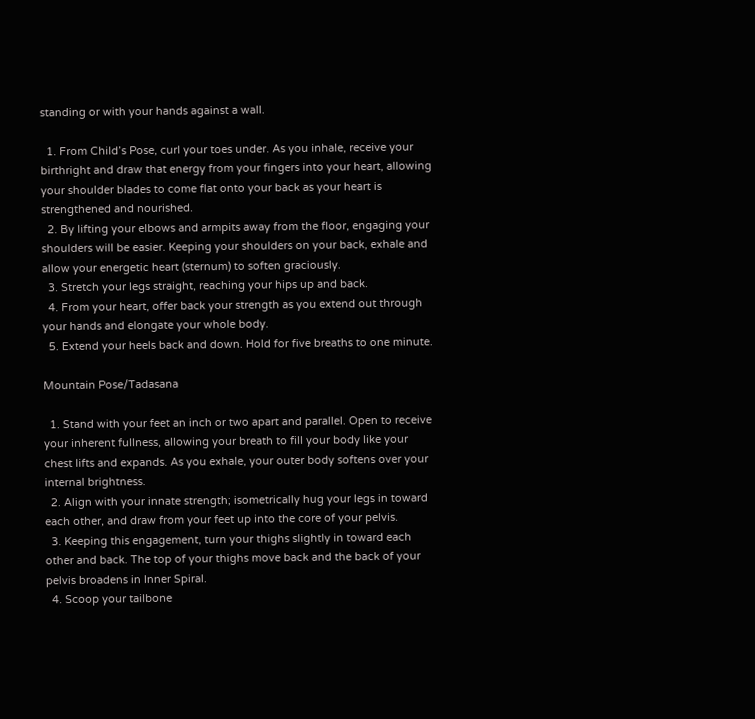standing or with your hands against a wall.

  1. From Child’s Pose, curl your toes under. As you inhale, receive your birthright and draw that energy from your fingers into your heart, allowing your shoulder blades to come flat onto your back as your heart is strengthened and nourished.
  2. By lifting your elbows and armpits away from the floor, engaging your shoulders will be easier. Keeping your shoulders on your back, exhale and allow your energetic heart (sternum) to soften graciously.
  3. Stretch your legs straight, reaching your hips up and back.
  4. From your heart, offer back your strength as you extend out through your hands and elongate your whole body.
  5. Extend your heels back and down. Hold for five breaths to one minute.

Mountain Pose/Tadasana

  1. Stand with your feet an inch or two apart and parallel. Open to receive your inherent fullness, allowing your breath to fill your body like your chest lifts and expands. As you exhale, your outer body softens over your internal brightness.
  2. Align with your innate strength; isometrically hug your legs in toward each other, and draw from your feet up into the core of your pelvis.
  3. Keeping this engagement, turn your thighs slightly in toward each other and back. The top of your thighs move back and the back of your pelvis broadens in Inner Spiral.
  4. Scoop your tailbone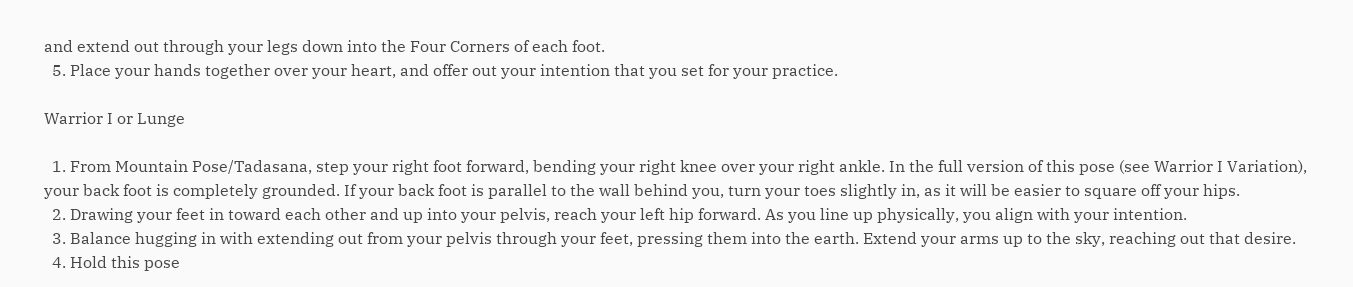and extend out through your legs down into the Four Corners of each foot.
  5. Place your hands together over your heart, and offer out your intention that you set for your practice.

Warrior I or Lunge

  1. From Mountain Pose/Tadasana, step your right foot forward, bending your right knee over your right ankle. In the full version of this pose (see Warrior I Variation), your back foot is completely grounded. If your back foot is parallel to the wall behind you, turn your toes slightly in, as it will be easier to square off your hips.
  2. Drawing your feet in toward each other and up into your pelvis, reach your left hip forward. As you line up physically, you align with your intention.
  3. Balance hugging in with extending out from your pelvis through your feet, pressing them into the earth. Extend your arms up to the sky, reaching out that desire.
  4. Hold this pose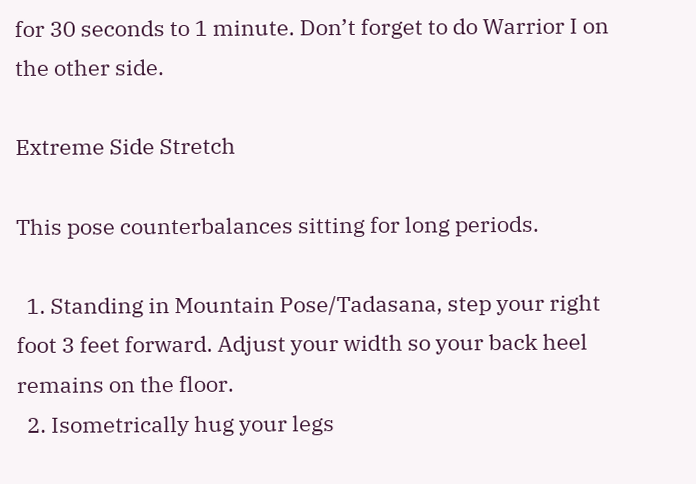for 30 seconds to 1 minute. Don’t forget to do Warrior I on the other side.

Extreme Side Stretch

This pose counterbalances sitting for long periods.

  1. Standing in Mountain Pose/Tadasana, step your right foot 3 feet forward. Adjust your width so your back heel remains on the floor.
  2. Isometrically hug your legs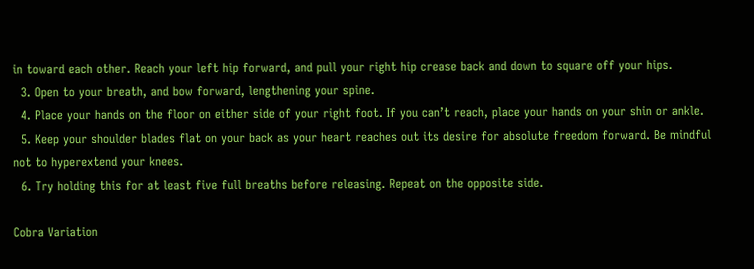in toward each other. Reach your left hip forward, and pull your right hip crease back and down to square off your hips.
  3. Open to your breath, and bow forward, lengthening your spine.
  4. Place your hands on the floor on either side of your right foot. If you can’t reach, place your hands on your shin or ankle.
  5. Keep your shoulder blades flat on your back as your heart reaches out its desire for absolute freedom forward. Be mindful not to hyperextend your knees.
  6. Try holding this for at least five full breaths before releasing. Repeat on the opposite side.

Cobra Variation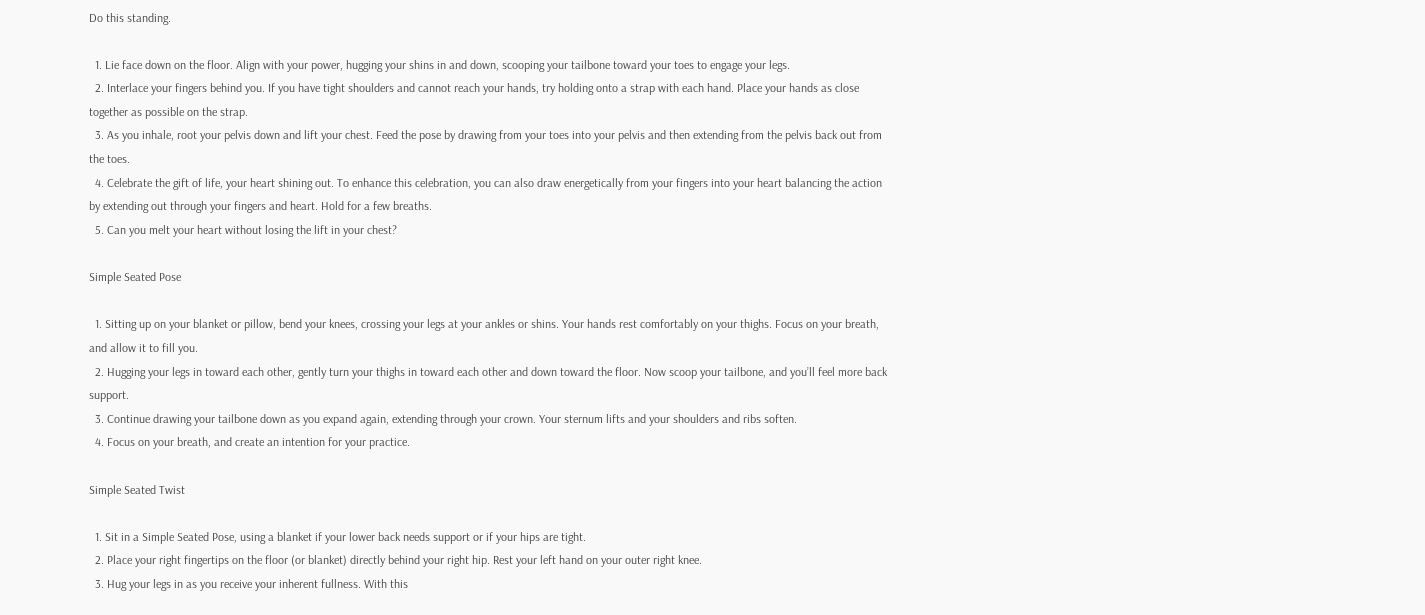Do this standing.

  1. Lie face down on the floor. Align with your power, hugging your shins in and down, scooping your tailbone toward your toes to engage your legs.
  2. Interlace your fingers behind you. If you have tight shoulders and cannot reach your hands, try holding onto a strap with each hand. Place your hands as close together as possible on the strap.
  3. As you inhale, root your pelvis down and lift your chest. Feed the pose by drawing from your toes into your pelvis and then extending from the pelvis back out from the toes.
  4. Celebrate the gift of life, your heart shining out. To enhance this celebration, you can also draw energetically from your fingers into your heart balancing the action by extending out through your fingers and heart. Hold for a few breaths.
  5. Can you melt your heart without losing the lift in your chest?

Simple Seated Pose

  1. Sitting up on your blanket or pillow, bend your knees, crossing your legs at your ankles or shins. Your hands rest comfortably on your thighs. Focus on your breath, and allow it to fill you.
  2. Hugging your legs in toward each other, gently turn your thighs in toward each other and down toward the floor. Now scoop your tailbone, and you’ll feel more back support.
  3. Continue drawing your tailbone down as you expand again, extending through your crown. Your sternum lifts and your shoulders and ribs soften.
  4. Focus on your breath, and create an intention for your practice.

Simple Seated Twist

  1. Sit in a Simple Seated Pose, using a blanket if your lower back needs support or if your hips are tight.
  2. Place your right fingertips on the floor (or blanket) directly behind your right hip. Rest your left hand on your outer right knee.
  3. Hug your legs in as you receive your inherent fullness. With this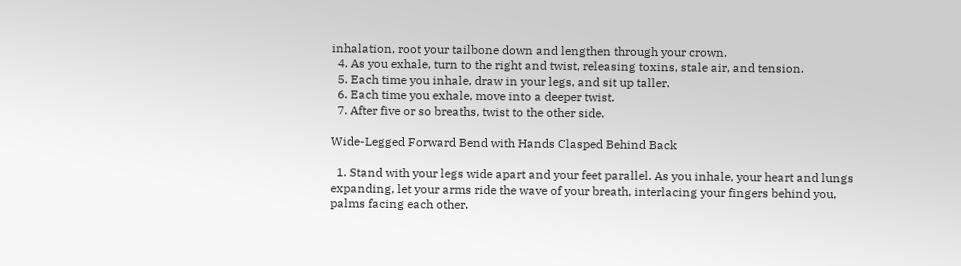inhalation, root your tailbone down and lengthen through your crown.
  4. As you exhale, turn to the right and twist, releasing toxins, stale air, and tension.
  5. Each time you inhale, draw in your legs, and sit up taller.
  6. Each time you exhale, move into a deeper twist.
  7. After five or so breaths, twist to the other side.

Wide-Legged Forward Bend with Hands Clasped Behind Back

  1. Stand with your legs wide apart and your feet parallel. As you inhale, your heart and lungs expanding, let your arms ride the wave of your breath, interlacing your fingers behind you, palms facing each other.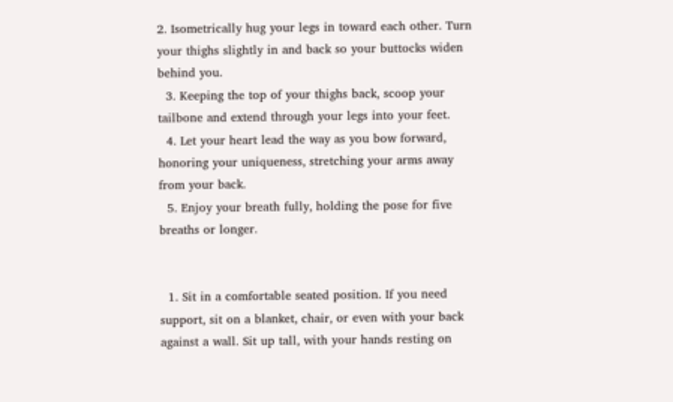2. Isometrically hug your legs in toward each other. Turn your thighs slightly in and back so your buttocks widen behind you.
  3. Keeping the top of your thighs back, scoop your tailbone and extend through your legs into your feet.
  4. Let your heart lead the way as you bow forward, honoring your uniqueness, stretching your arms away from your back.
  5. Enjoy your breath fully, holding the pose for five breaths or longer.


  1. Sit in a comfortable seated position. If you need support, sit on a blanket, chair, or even with your back against a wall. Sit up tall, with your hands resting on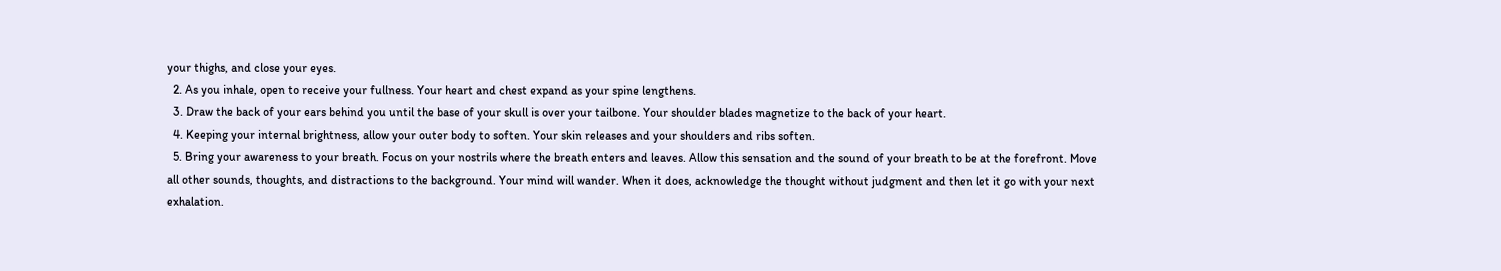your thighs, and close your eyes.
  2. As you inhale, open to receive your fullness. Your heart and chest expand as your spine lengthens.
  3. Draw the back of your ears behind you until the base of your skull is over your tailbone. Your shoulder blades magnetize to the back of your heart.
  4. Keeping your internal brightness, allow your outer body to soften. Your skin releases and your shoulders and ribs soften.
  5. Bring your awareness to your breath. Focus on your nostrils where the breath enters and leaves. Allow this sensation and the sound of your breath to be at the forefront. Move all other sounds, thoughts, and distractions to the background. Your mind will wander. When it does, acknowledge the thought without judgment and then let it go with your next exhalation.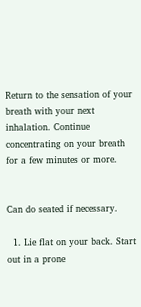Return to the sensation of your breath with your next inhalation. Continue concentrating on your breath for a few minutes or more.


Can do seated if necessary.

  1. Lie flat on your back. Start out in a prone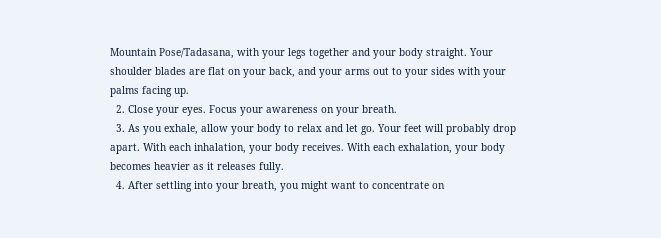Mountain Pose/Tadasana, with your legs together and your body straight. Your shoulder blades are flat on your back, and your arms out to your sides with your palms facing up.
  2. Close your eyes. Focus your awareness on your breath.
  3. As you exhale, allow your body to relax and let go. Your feet will probably drop apart. With each inhalation, your body receives. With each exhalation, your body becomes heavier as it releases fully.
  4. After settling into your breath, you might want to concentrate on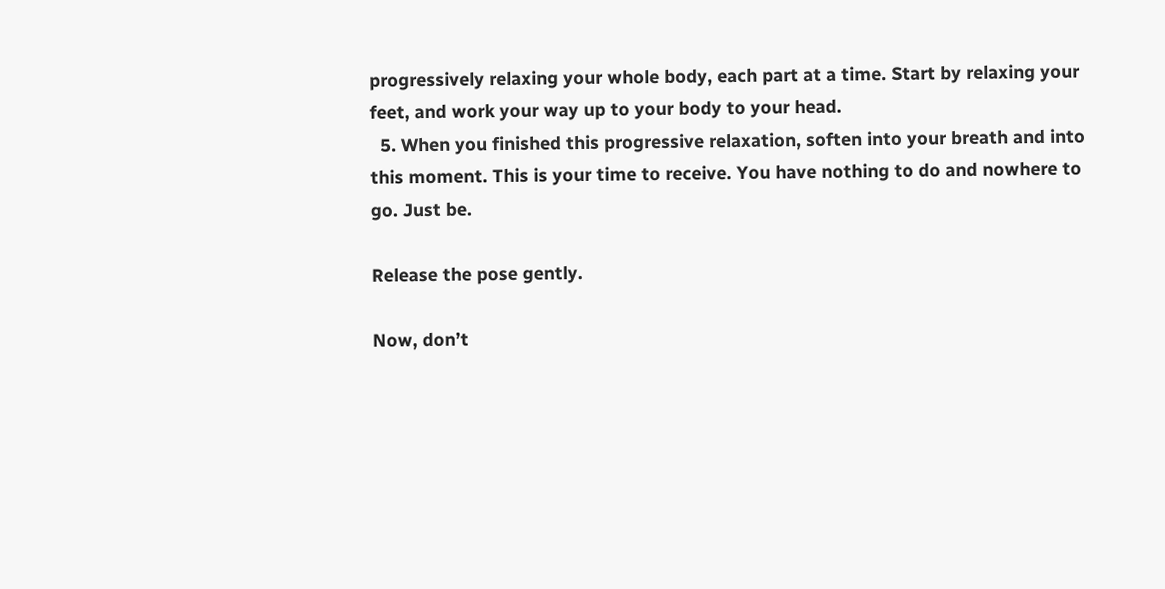progressively relaxing your whole body, each part at a time. Start by relaxing your feet, and work your way up to your body to your head.
  5. When you finished this progressive relaxation, soften into your breath and into this moment. This is your time to receive. You have nothing to do and nowhere to go. Just be.

Release the pose gently.

Now, don’t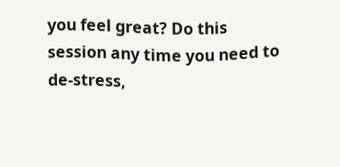you feel great? Do this session any time you need to de-stress,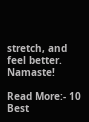stretch, and feel better. Namaste!

Read More:- 10 Best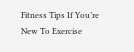Fitness Tips If You’re New To Exercise